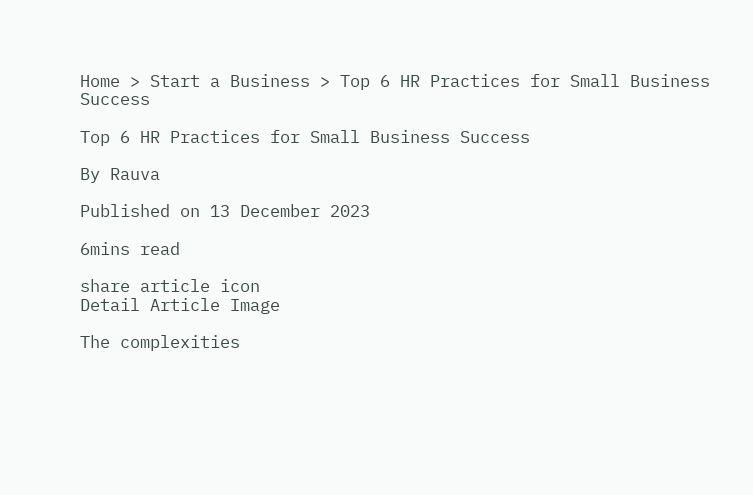Home > Start a Business > Top 6 HR Practices for Small Business Success

Top 6 HR Practices for Small Business Success

By Rauva

Published on 13 December 2023

6mins read

share article icon
Detail Article Image

The complexities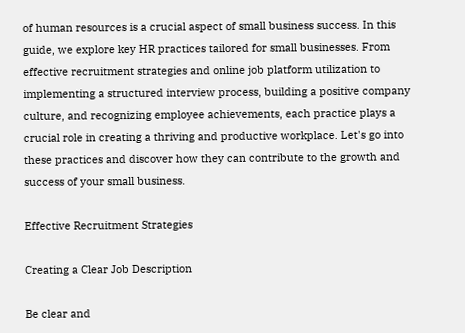of human resources is a crucial aspect of small business success. In this guide, we explore key HR practices tailored for small businesses. From effective recruitment strategies and online job platform utilization to implementing a structured interview process, building a positive company culture, and recognizing employee achievements, each practice plays a crucial role in creating a thriving and productive workplace. Let's go into these practices and discover how they can contribute to the growth and success of your small business.

Effective Recruitment Strategies

Creating a Clear Job Description

Be clear and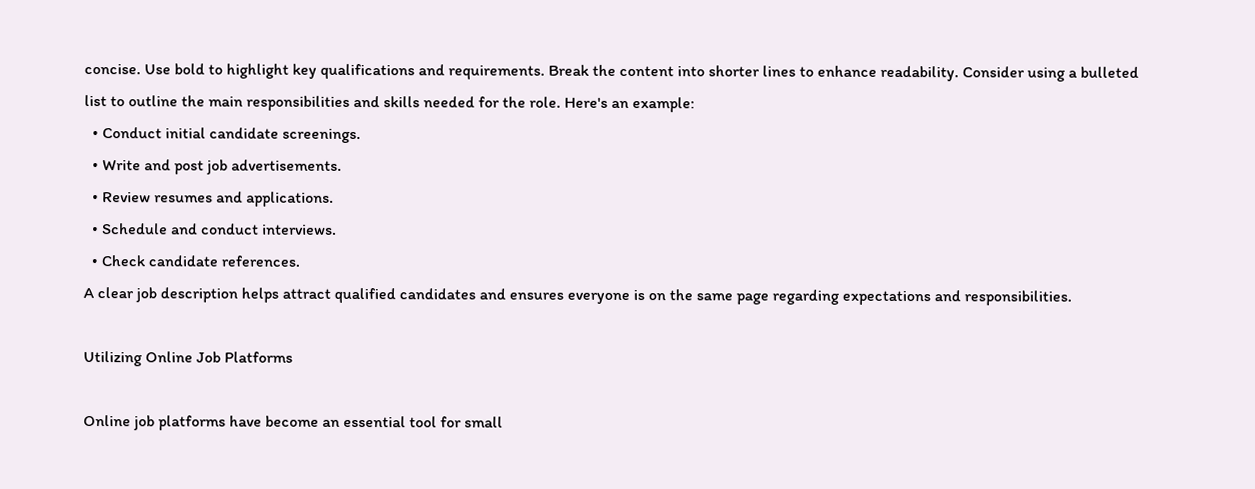concise. Use bold to highlight key qualifications and requirements. Break the content into shorter lines to enhance readability. Consider using a bulleted list to outline the main responsibilities and skills needed for the role. Here's an example:
  • Conduct initial candidate screenings.
  • Write and post job advertisements.
  • Review resumes and applications.
  • Schedule and conduct interviews.
  • Check candidate references.
A clear job description helps attract qualified candidates and ensures everyone is on the same page regarding expectations and responsibilities.

Utilizing Online Job Platforms

Online job platforms have become an essential tool for small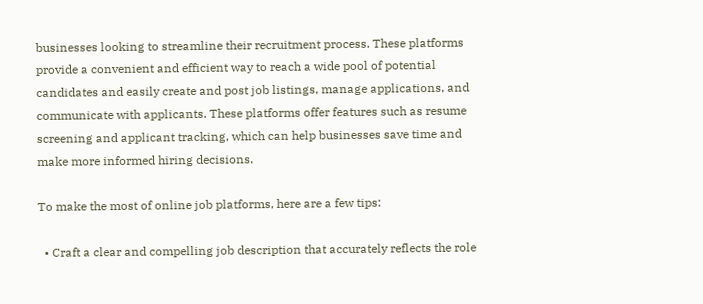businesses looking to streamline their recruitment process. These platforms provide a convenient and efficient way to reach a wide pool of potential candidates and easily create and post job listings, manage applications, and communicate with applicants. These platforms offer features such as resume screening and applicant tracking, which can help businesses save time and make more informed hiring decisions.

To make the most of online job platforms, here are a few tips:

  • Craft a clear and compelling job description that accurately reflects the role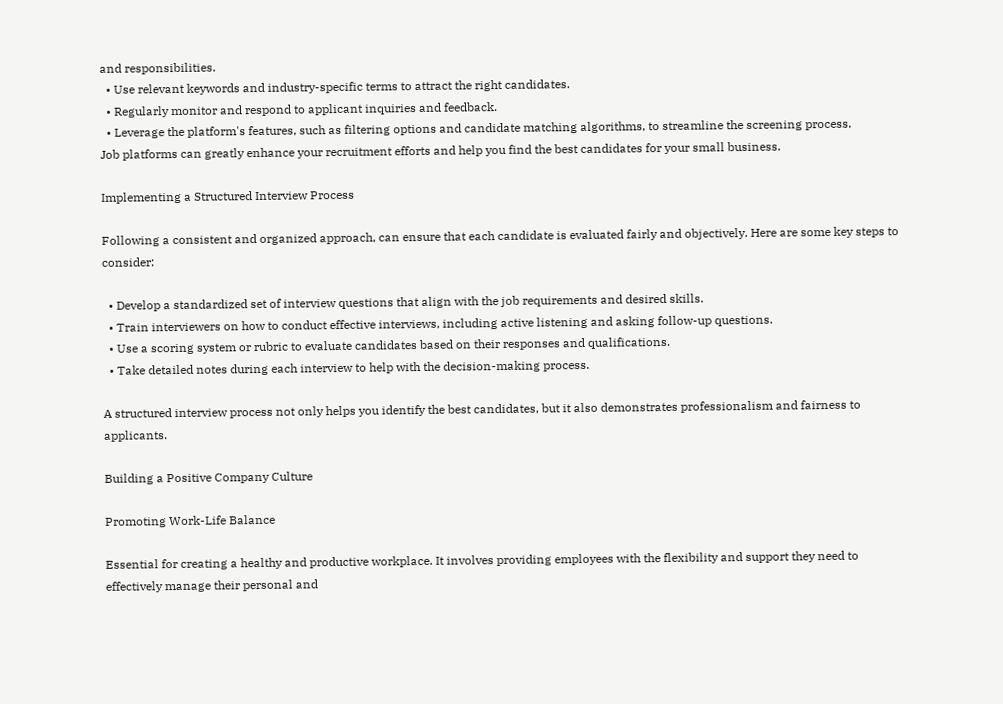and responsibilities.
  • Use relevant keywords and industry-specific terms to attract the right candidates.
  • Regularly monitor and respond to applicant inquiries and feedback.
  • Leverage the platform's features, such as filtering options and candidate matching algorithms, to streamline the screening process.
Job platforms can greatly enhance your recruitment efforts and help you find the best candidates for your small business.

Implementing a Structured Interview Process

Following a consistent and organized approach, can ensure that each candidate is evaluated fairly and objectively. Here are some key steps to consider:

  • Develop a standardized set of interview questions that align with the job requirements and desired skills.
  • Train interviewers on how to conduct effective interviews, including active listening and asking follow-up questions.
  • Use a scoring system or rubric to evaluate candidates based on their responses and qualifications.
  • Take detailed notes during each interview to help with the decision-making process.

A structured interview process not only helps you identify the best candidates, but it also demonstrates professionalism and fairness to applicants.

Building a Positive Company Culture

Promoting Work-Life Balance

Essential for creating a healthy and productive workplace. It involves providing employees with the flexibility and support they need to effectively manage their personal and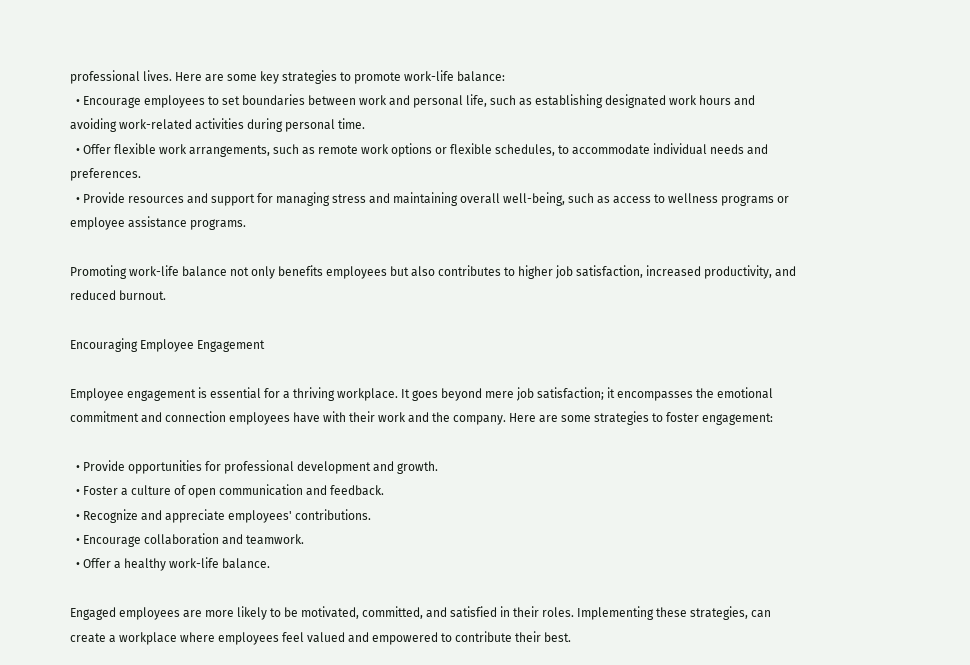professional lives. Here are some key strategies to promote work-life balance:
  • Encourage employees to set boundaries between work and personal life, such as establishing designated work hours and avoiding work-related activities during personal time.
  • Offer flexible work arrangements, such as remote work options or flexible schedules, to accommodate individual needs and preferences.
  • Provide resources and support for managing stress and maintaining overall well-being, such as access to wellness programs or employee assistance programs.

Promoting work-life balance not only benefits employees but also contributes to higher job satisfaction, increased productivity, and reduced burnout.

Encouraging Employee Engagement

Employee engagement is essential for a thriving workplace. It goes beyond mere job satisfaction; it encompasses the emotional commitment and connection employees have with their work and the company. Here are some strategies to foster engagement:

  • Provide opportunities for professional development and growth.
  • Foster a culture of open communication and feedback.
  • Recognize and appreciate employees' contributions.
  • Encourage collaboration and teamwork.
  • Offer a healthy work-life balance.

Engaged employees are more likely to be motivated, committed, and satisfied in their roles. Implementing these strategies, can create a workplace where employees feel valued and empowered to contribute their best.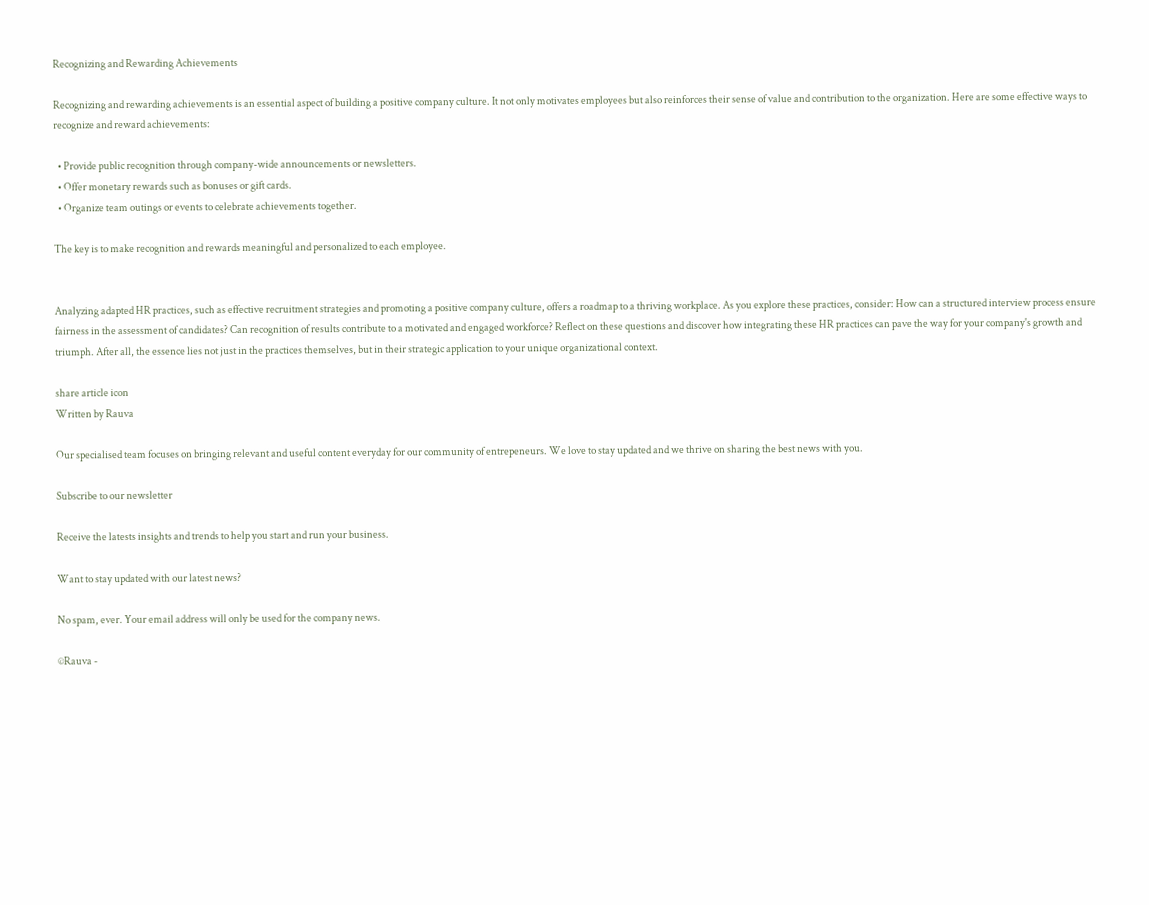Recognizing and Rewarding Achievements

Recognizing and rewarding achievements is an essential aspect of building a positive company culture. It not only motivates employees but also reinforces their sense of value and contribution to the organization. Here are some effective ways to recognize and reward achievements:

  • Provide public recognition through company-wide announcements or newsletters.
  • Offer monetary rewards such as bonuses or gift cards.
  • Organize team outings or events to celebrate achievements together.

The key is to make recognition and rewards meaningful and personalized to each employee.


Analyzing adapted HR practices, such as effective recruitment strategies and promoting a positive company culture, offers a roadmap to a thriving workplace. As you explore these practices, consider: How can a structured interview process ensure fairness in the assessment of candidates? Can recognition of results contribute to a motivated and engaged workforce? Reflect on these questions and discover how integrating these HR practices can pave the way for your company's growth and triumph. After all, the essence lies not just in the practices themselves, but in their strategic application to your unique organizational context.

share article icon
Written by Rauva

Our specialised team focuses on bringing relevant and useful content everyday for our community of entrepeneurs. We love to stay updated and we thrive on sharing the best news with you.

Subscribe to our newsletter

Receive the latests insights and trends to help you start and run your business.

Want to stay updated with our latest news?

No spam, ever. Your email address will only be used for the company news.

©Rauva -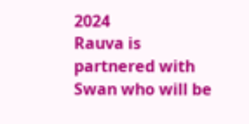2024
Rauva is partnered with Swan who will be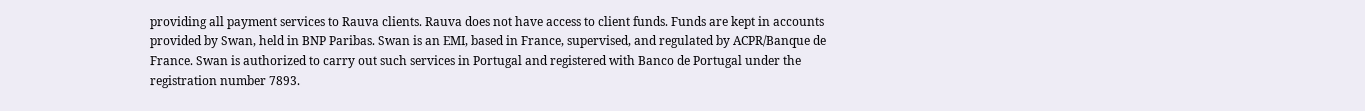providing all payment services to Rauva clients. Rauva does not have access to client funds. Funds are kept in accounts provided by Swan, held in BNP Paribas. Swan is an EMI, based in France, supervised, and regulated by ACPR/Banque de France. Swan is authorized to carry out such services in Portugal and registered with Banco de Portugal under the registration number 7893.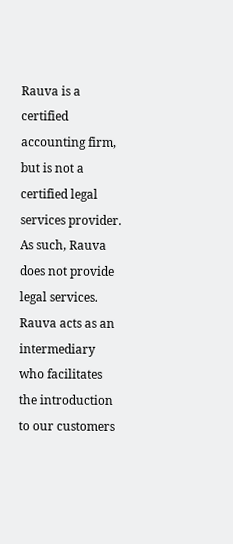Rauva is a certified accounting firm, but is not a certified legal services provider. As such, Rauva does not provide legal services. Rauva acts as an intermediary who facilitates the introduction to our customers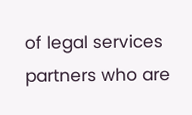of legal services partners who are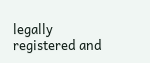legally registered and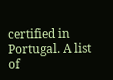certified in Portugal. A list of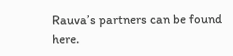Rauva’s partners can be found here.